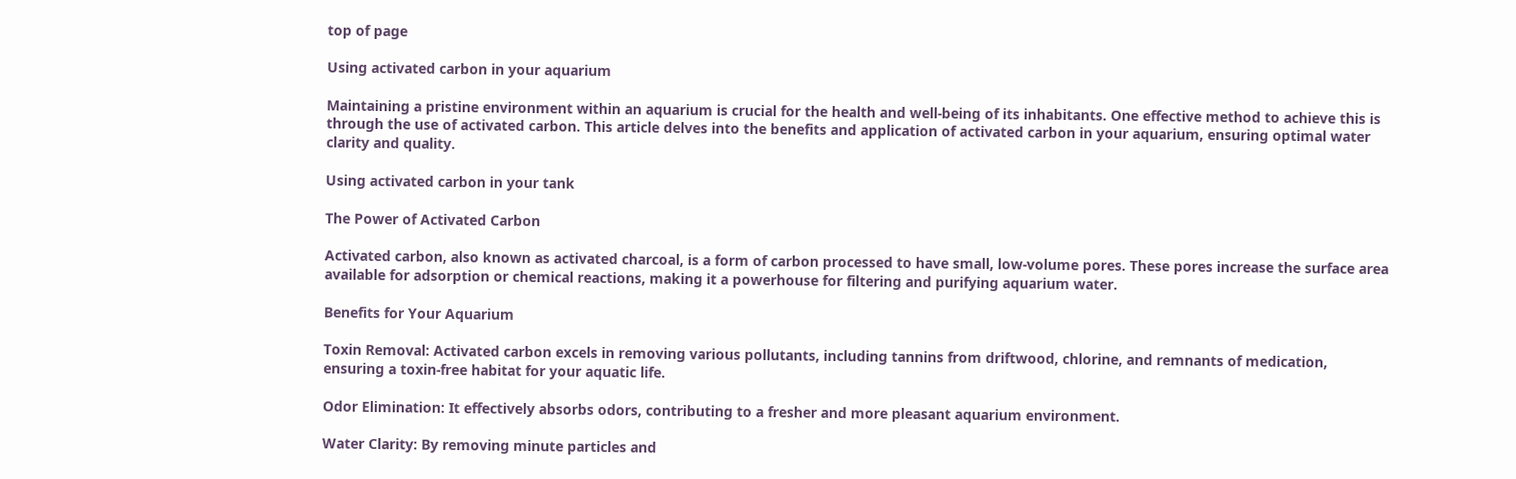top of page

Using activated carbon in your aquarium

Maintaining a pristine environment within an aquarium is crucial for the health and well-being of its inhabitants. One effective method to achieve this is through the use of activated carbon. This article delves into the benefits and application of activated carbon in your aquarium, ensuring optimal water clarity and quality.

Using activated carbon in your tank

The Power of Activated Carbon

Activated carbon, also known as activated charcoal, is a form of carbon processed to have small, low-volume pores. These pores increase the surface area available for adsorption or chemical reactions, making it a powerhouse for filtering and purifying aquarium water.

Benefits for Your Aquarium

Toxin Removal: Activated carbon excels in removing various pollutants, including tannins from driftwood, chlorine, and remnants of medication, ensuring a toxin-free habitat for your aquatic life.

Odor Elimination: It effectively absorbs odors, contributing to a fresher and more pleasant aquarium environment.

Water Clarity: By removing minute particles and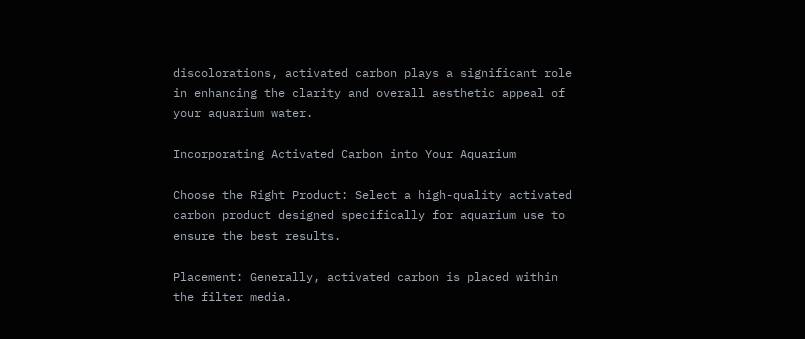discolorations, activated carbon plays a significant role in enhancing the clarity and overall aesthetic appeal of your aquarium water.

Incorporating Activated Carbon into Your Aquarium

Choose the Right Product: Select a high-quality activated carbon product designed specifically for aquarium use to ensure the best results.

Placement: Generally, activated carbon is placed within the filter media.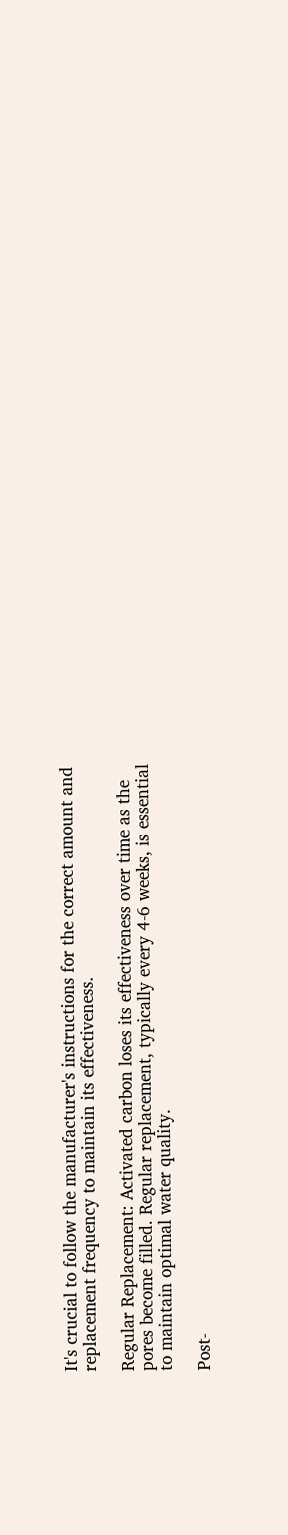It's crucial to follow the manufacturer's instructions for the correct amount and replacement frequency to maintain its effectiveness.

Regular Replacement: Activated carbon loses its effectiveness over time as the pores become filled. Regular replacement, typically every 4-6 weeks, is essential to maintain optimal water quality.

Post-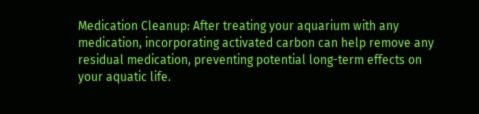Medication Cleanup: After treating your aquarium with any medication, incorporating activated carbon can help remove any residual medication, preventing potential long-term effects on your aquatic life.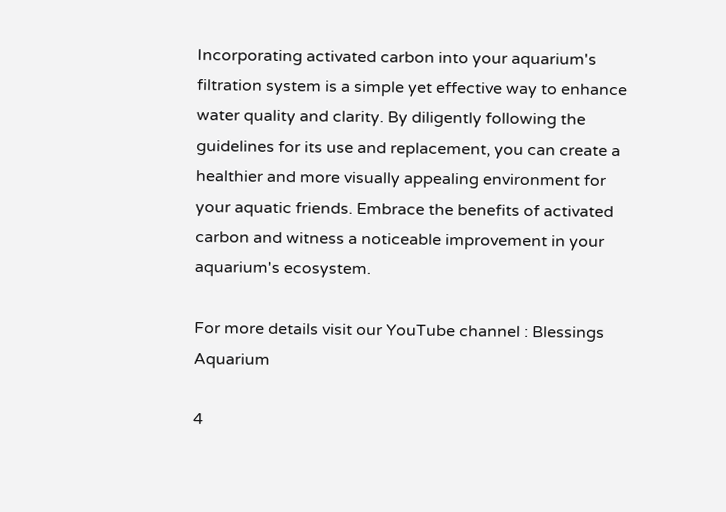Incorporating activated carbon into your aquarium's filtration system is a simple yet effective way to enhance water quality and clarity. By diligently following the guidelines for its use and replacement, you can create a healthier and more visually appealing environment for your aquatic friends. Embrace the benefits of activated carbon and witness a noticeable improvement in your aquarium's ecosystem.

For more details visit our YouTube channel : Blessings Aquarium

4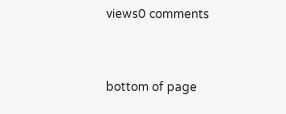views0 comments


bottom of page